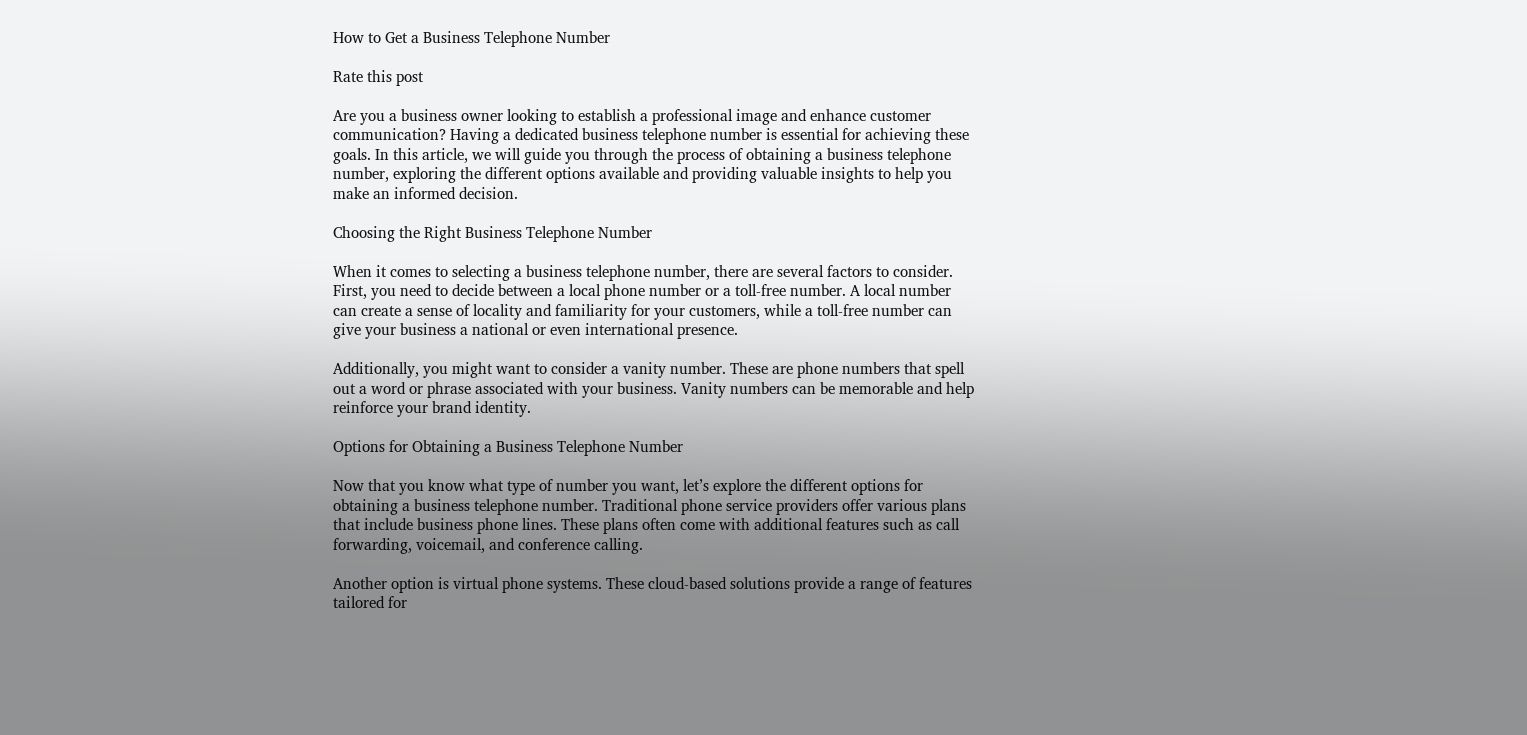How to Get a Business Telephone Number

Rate this post

Are you a business owner looking to establish a professional image and enhance customer communication? Having a dedicated business telephone number is essential for achieving these goals. In this article, we will guide you through the process of obtaining a business telephone number, exploring the different options available and providing valuable insights to help you make an informed decision.

Choosing the Right Business Telephone Number

When it comes to selecting a business telephone number, there are several factors to consider. First, you need to decide between a local phone number or a toll-free number. A local number can create a sense of locality and familiarity for your customers, while a toll-free number can give your business a national or even international presence.

Additionally, you might want to consider a vanity number. These are phone numbers that spell out a word or phrase associated with your business. Vanity numbers can be memorable and help reinforce your brand identity.

Options for Obtaining a Business Telephone Number

Now that you know what type of number you want, let’s explore the different options for obtaining a business telephone number. Traditional phone service providers offer various plans that include business phone lines. These plans often come with additional features such as call forwarding, voicemail, and conference calling.

Another option is virtual phone systems. These cloud-based solutions provide a range of features tailored for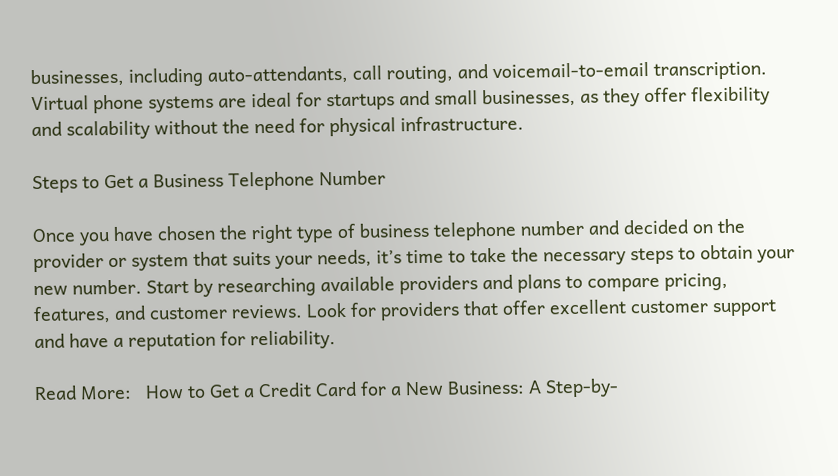businesses, including auto-attendants, call routing, and voicemail-to-email transcription. Virtual phone systems are ideal for startups and small businesses, as they offer flexibility and scalability without the need for physical infrastructure.

Steps to Get a Business Telephone Number

Once you have chosen the right type of business telephone number and decided on the provider or system that suits your needs, it’s time to take the necessary steps to obtain your new number. Start by researching available providers and plans to compare pricing, features, and customer reviews. Look for providers that offer excellent customer support and have a reputation for reliability.

Read More:   How to Get a Credit Card for a New Business: A Step-by-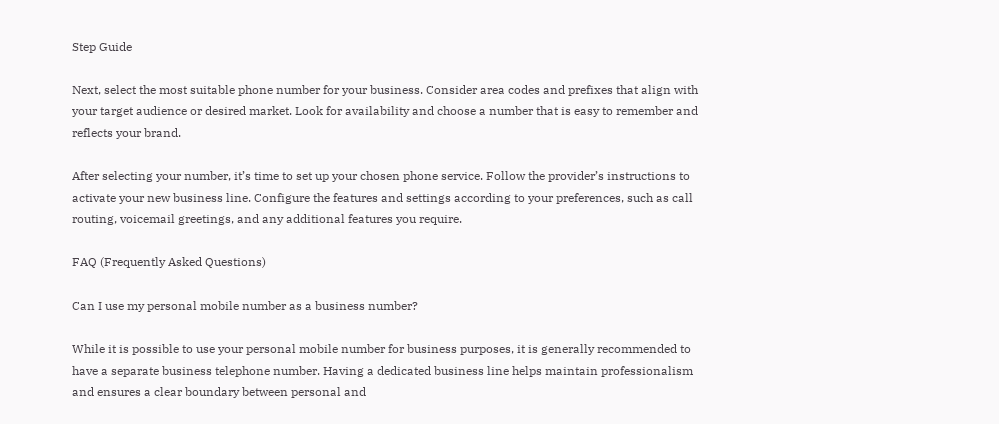Step Guide

Next, select the most suitable phone number for your business. Consider area codes and prefixes that align with your target audience or desired market. Look for availability and choose a number that is easy to remember and reflects your brand.

After selecting your number, it’s time to set up your chosen phone service. Follow the provider’s instructions to activate your new business line. Configure the features and settings according to your preferences, such as call routing, voicemail greetings, and any additional features you require.

FAQ (Frequently Asked Questions)

Can I use my personal mobile number as a business number?

While it is possible to use your personal mobile number for business purposes, it is generally recommended to have a separate business telephone number. Having a dedicated business line helps maintain professionalism and ensures a clear boundary between personal and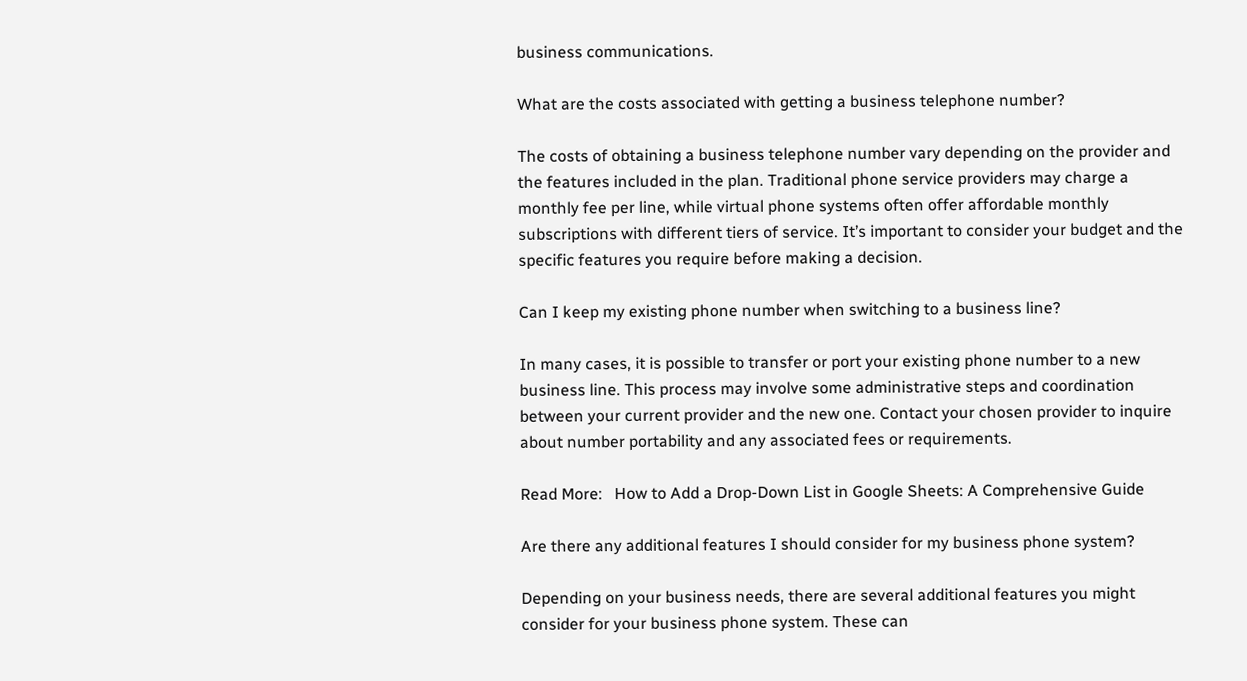business communications.

What are the costs associated with getting a business telephone number?

The costs of obtaining a business telephone number vary depending on the provider and the features included in the plan. Traditional phone service providers may charge a monthly fee per line, while virtual phone systems often offer affordable monthly subscriptions with different tiers of service. It’s important to consider your budget and the specific features you require before making a decision.

Can I keep my existing phone number when switching to a business line?

In many cases, it is possible to transfer or port your existing phone number to a new business line. This process may involve some administrative steps and coordination between your current provider and the new one. Contact your chosen provider to inquire about number portability and any associated fees or requirements.

Read More:   How to Add a Drop-Down List in Google Sheets: A Comprehensive Guide

Are there any additional features I should consider for my business phone system?

Depending on your business needs, there are several additional features you might consider for your business phone system. These can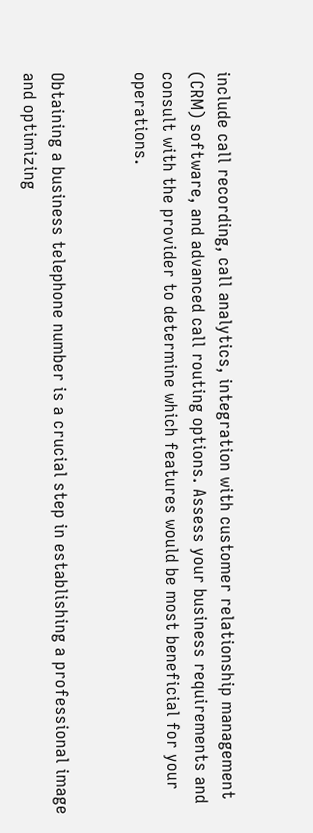include call recording, call analytics, integration with customer relationship management (CRM) software, and advanced call routing options. Assess your business requirements and consult with the provider to determine which features would be most beneficial for your operations.


Obtaining a business telephone number is a crucial step in establishing a professional image and optimizing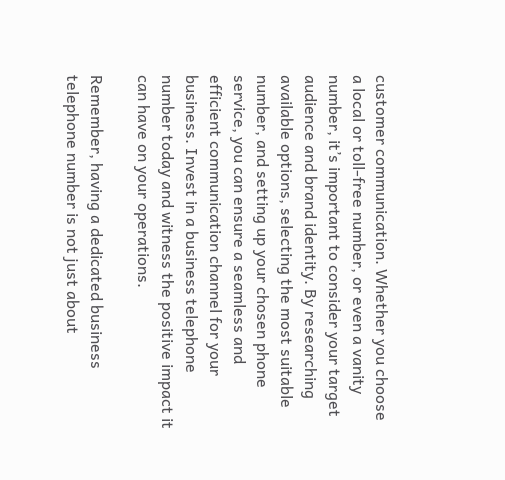customer communication. Whether you choose a local or toll-free number, or even a vanity number, it’s important to consider your target audience and brand identity. By researching available options, selecting the most suitable number, and setting up your chosen phone service, you can ensure a seamless and efficient communication channel for your business. Invest in a business telephone number today and witness the positive impact it can have on your operations.

Remember, having a dedicated business telephone number is not just about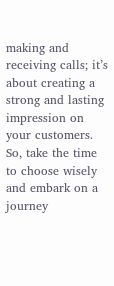making and receiving calls; it’s about creating a strong and lasting impression on your customers. So, take the time to choose wisely and embark on a journey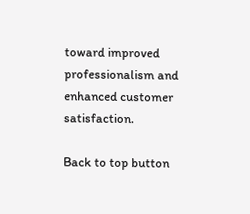toward improved professionalism and enhanced customer satisfaction.

Back to top button